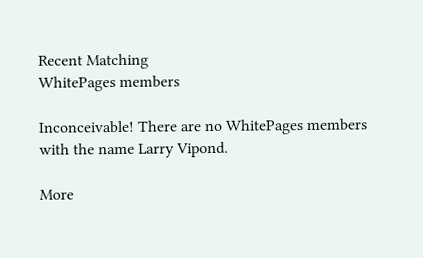Recent Matching
WhitePages members

Inconceivable! There are no WhitePages members with the name Larry Vipond.

More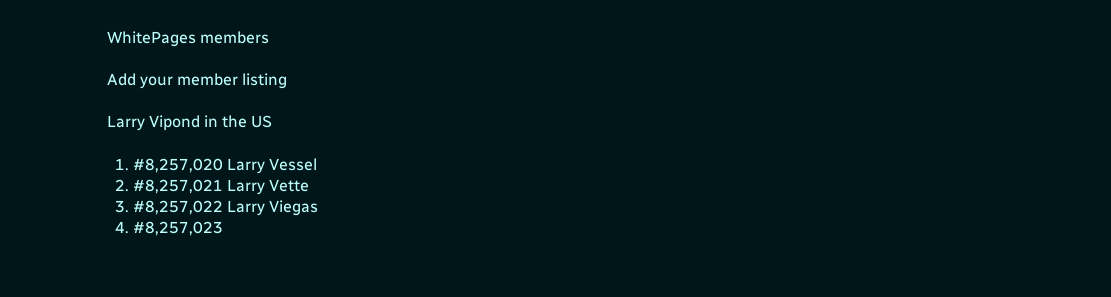WhitePages members

Add your member listing

Larry Vipond in the US

  1. #8,257,020 Larry Vessel
  2. #8,257,021 Larry Vette
  3. #8,257,022 Larry Viegas
  4. #8,257,023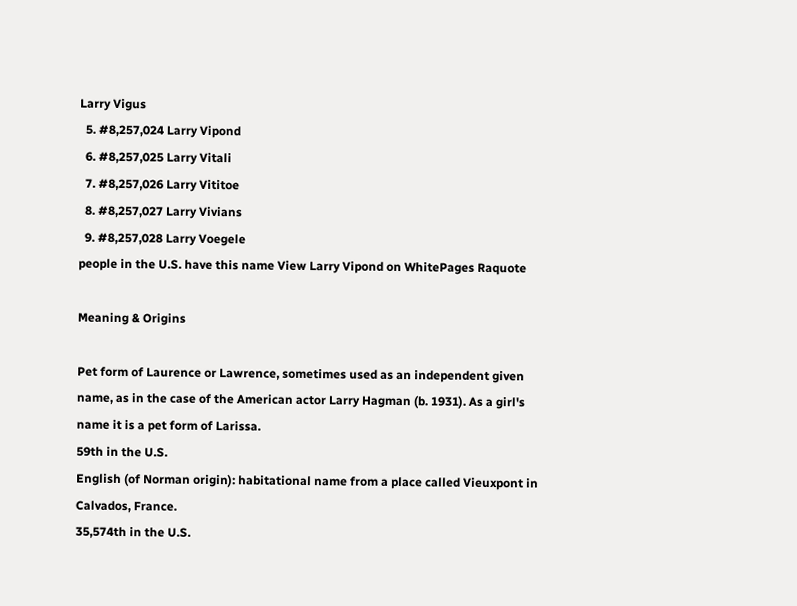Larry Vigus
  5. #8,257,024 Larry Vipond
  6. #8,257,025 Larry Vitali
  7. #8,257,026 Larry Vititoe
  8. #8,257,027 Larry Vivians
  9. #8,257,028 Larry Voegele
people in the U.S. have this name View Larry Vipond on WhitePages Raquote

Meaning & Origins

Pet form of Laurence or Lawrence, sometimes used as an independent given name, as in the case of the American actor Larry Hagman (b. 1931). As a girl's name it is a pet form of Larissa.
59th in the U.S.
English (of Norman origin): habitational name from a place called Vieuxpont in Calvados, France.
35,574th in the U.S.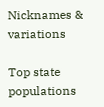Nicknames & variations

Top state populations